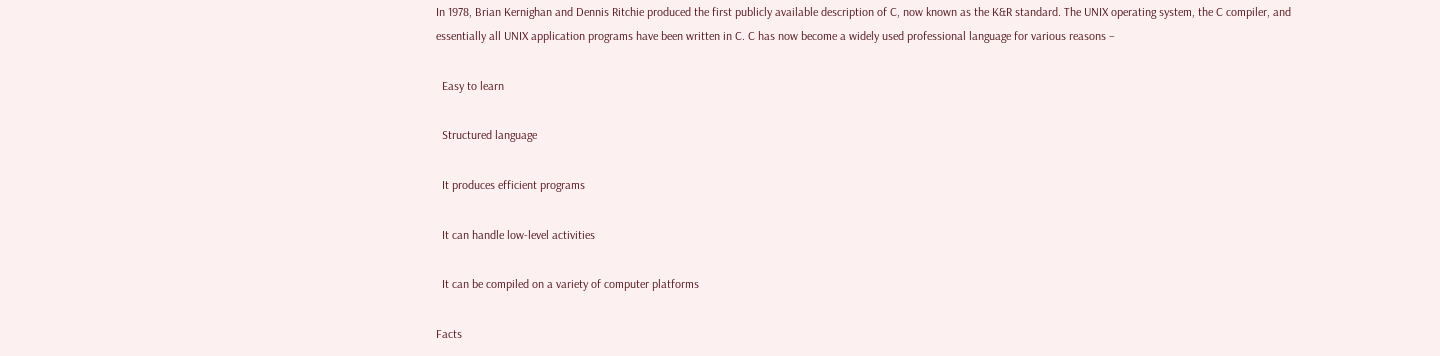In 1978, Brian Kernighan and Dennis Ritchie produced the first publicly available description of C, now known as the K&R standard. The UNIX operating system, the C compiler, and essentially all UNIX application programs have been written in C. C has now become a widely used professional language for various reasons −

  Easy to learn

  Structured language

  It produces efficient programs

  It can handle low-level activities

  It can be compiled on a variety of computer platforms

Facts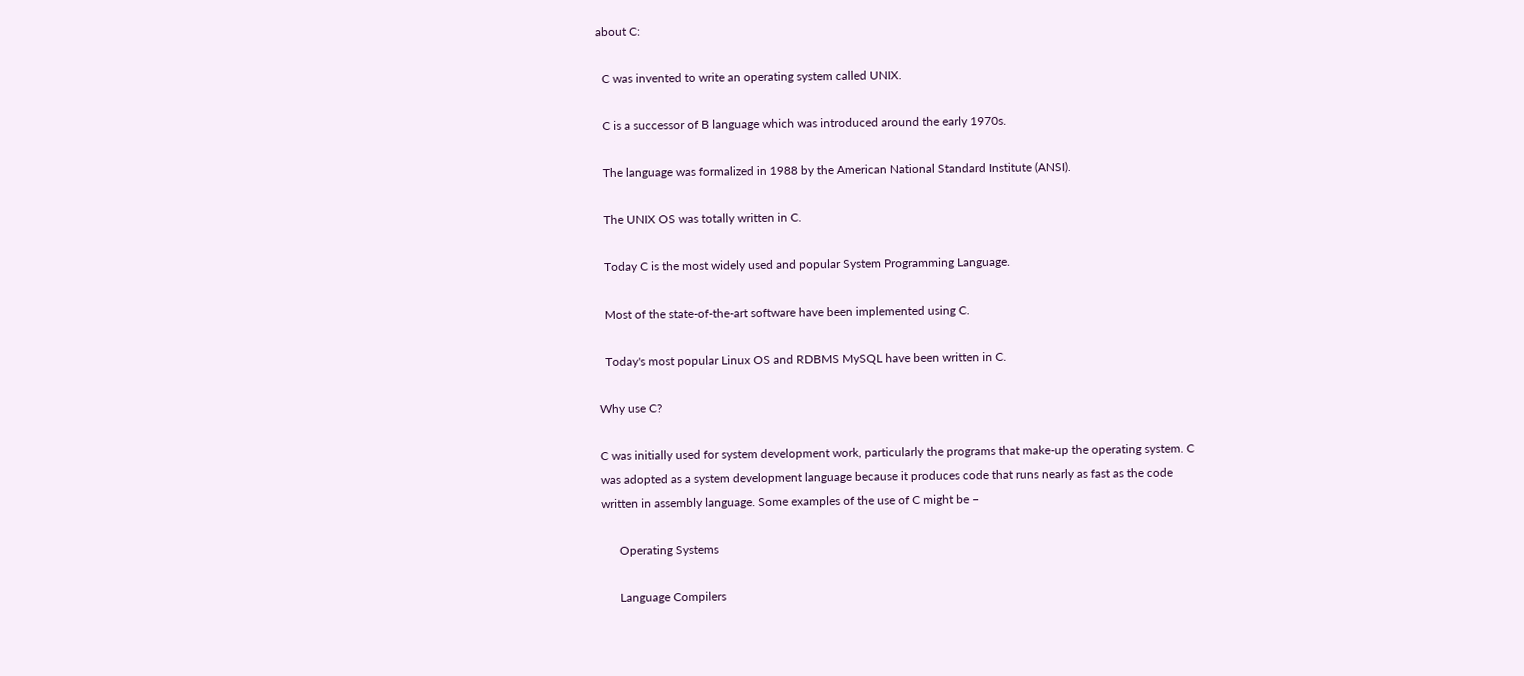about C:

  C was invented to write an operating system called UNIX.

  C is a successor of B language which was introduced around the early 1970s.

  The language was formalized in 1988 by the American National Standard Institute (ANSI).

  The UNIX OS was totally written in C.

  Today C is the most widely used and popular System Programming Language.

  Most of the state-of-the-art software have been implemented using C.

  Today's most popular Linux OS and RDBMS MySQL have been written in C.

Why use C?

C was initially used for system development work, particularly the programs that make-up the operating system. C was adopted as a system development language because it produces code that runs nearly as fast as the code written in assembly language. Some examples of the use of C might be −

      Operating Systems

      Language Compilers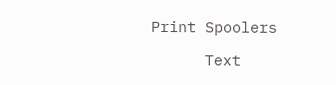Print Spoolers

      Text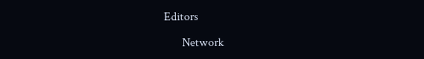Editors

      Network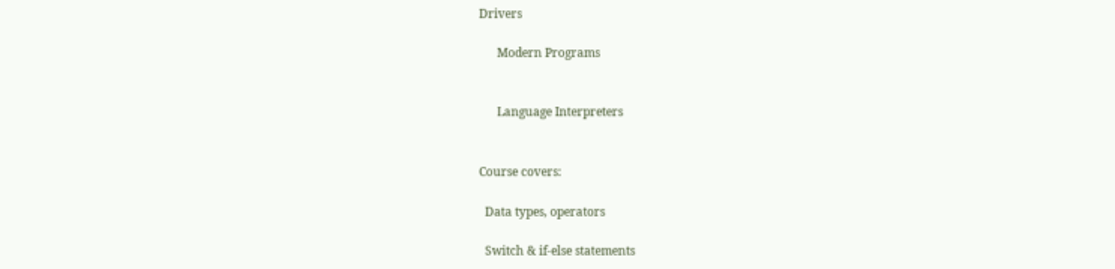Drivers

      Modern Programs


      Language Interpreters


Course covers:

  Data types, operators

  Switch & if-else statements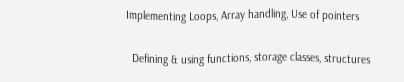Implementing Loops, Array handling, Use of pointers

  Defining & using functions, storage classes, structures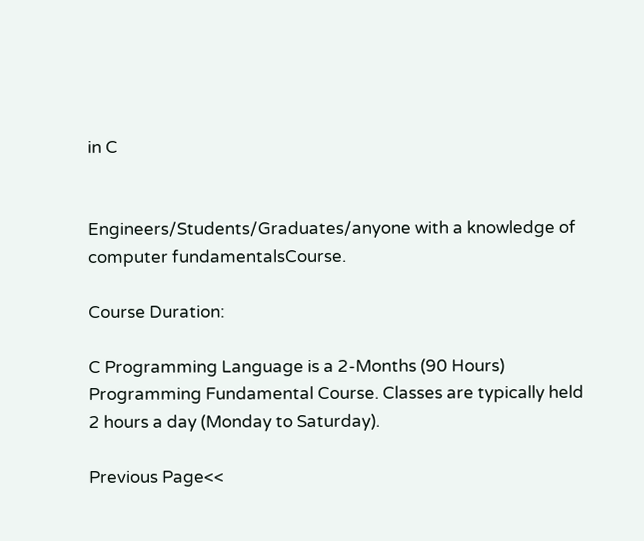in C


Engineers/Students/Graduates/anyone with a knowledge of computer fundamentalsCourse.

Course Duration:

C Programming Language is a 2-Months (90 Hours) Programming Fundamental Course. Classes are typically held 2 hours a day (Monday to Saturday).

Previous Page<<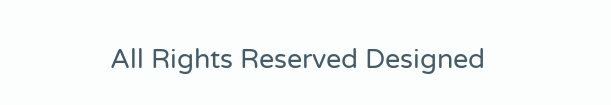All Rights Reserved Designed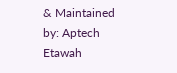& Maintained by: Aptech Etawah